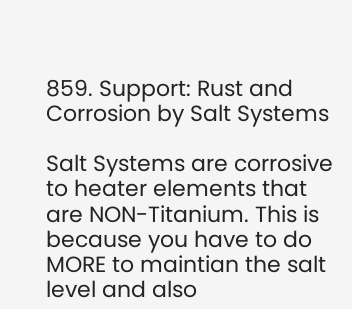859. Support: Rust and Corrosion by Salt Systems

Salt Systems are corrosive to heater elements that are NON-Titanium. This is because you have to do MORE to maintian the salt level and also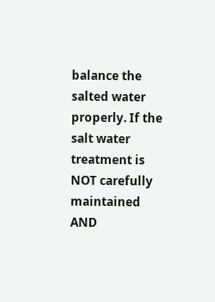balance the salted water properly. If the salt water treatment is NOT carefully maintained AND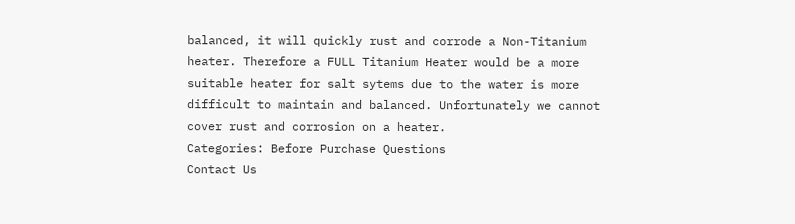balanced, it will quickly rust and corrode a Non-Titanium heater. Therefore a FULL Titanium Heater would be a more suitable heater for salt sytems due to the water is more difficult to maintain and balanced. Unfortunately we cannot cover rust and corrosion on a heater.
Categories: Before Purchase Questions
Contact Us